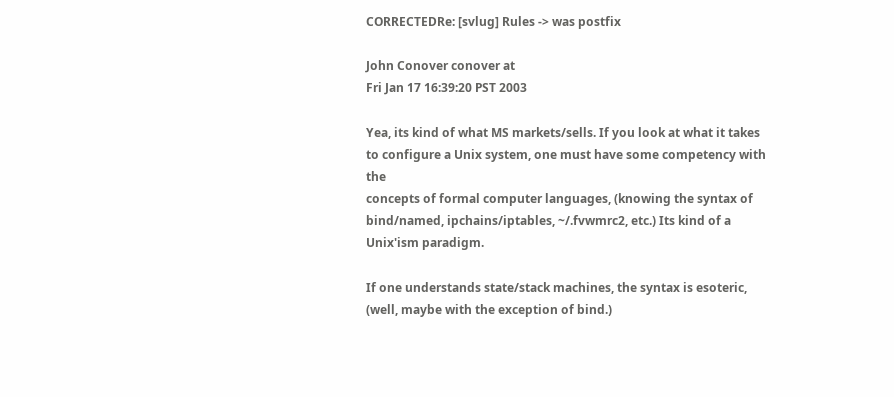CORRECTEDRe: [svlug] Rules -> was postfix

John Conover conover at
Fri Jan 17 16:39:20 PST 2003

Yea, its kind of what MS markets/sells. If you look at what it takes
to configure a Unix system, one must have some competency with the
concepts of formal computer languages, (knowing the syntax of
bind/named, ipchains/iptables, ~/.fvwmrc2, etc.) Its kind of a
Unix'ism paradigm.

If one understands state/stack machines, the syntax is esoteric,
(well, maybe with the exception of bind.)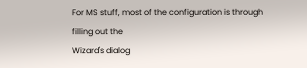For MS stuff, most of the configuration is through filling out the
Wizard's dialog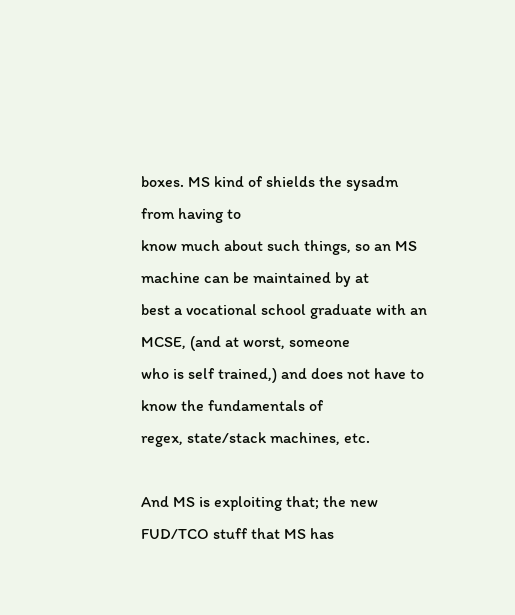boxes. MS kind of shields the sysadm from having to
know much about such things, so an MS machine can be maintained by at
best a vocational school graduate with an MCSE, (and at worst, someone
who is self trained,) and does not have to know the fundamentals of
regex, state/stack machines, etc.

And MS is exploiting that; the new FUD/TCO stuff that MS has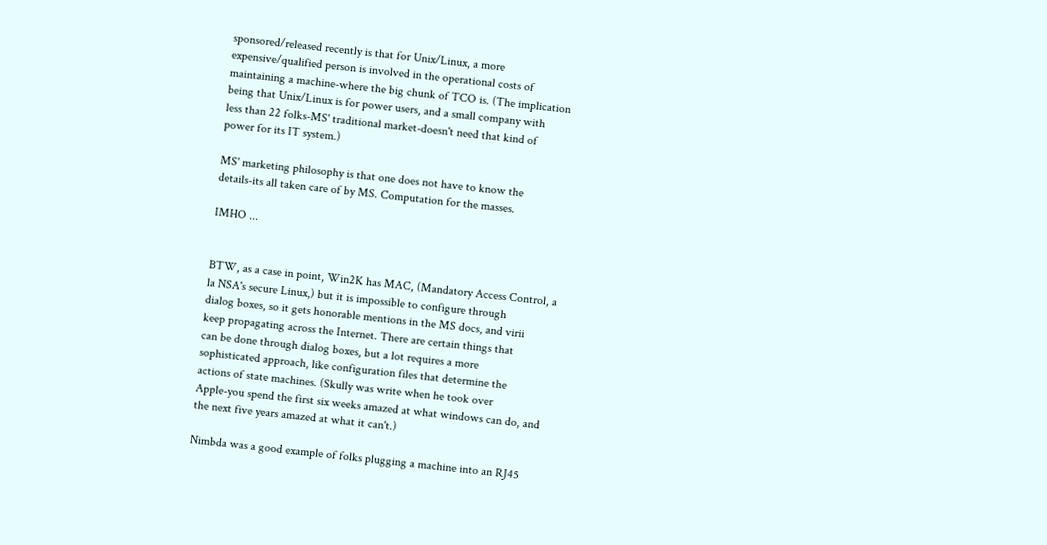sponsored/released recently is that for Unix/Linux, a more
expensive/qualified person is involved in the operational costs of
maintaining a machine-where the big chunk of TCO is. (The implication
being that Unix/Linux is for power users, and a small company with
less than 22 folks-MS' traditional market-doesn't need that kind of
power for its IT system.)

MS' marketing philosophy is that one does not have to know the
details-its all taken care of by MS. Computation for the masses.

IMHO ...


BTW, as a case in point, Win2K has MAC, (Mandatory Access Control, a
la NSA's secure Linux,) but it is impossible to configure through
dialog boxes, so it gets honorable mentions in the MS docs, and virii
keep propagating across the Internet. There are certain things that
can be done through dialog boxes, but a lot requires a more
sophisticated approach, like configuration files that determine the
actions of state machines. (Skully was write when he took over
Apple-you spend the first six weeks amazed at what windows can do, and
the next five years amazed at what it can't.)

Nimbda was a good example of folks plugging a machine into an RJ45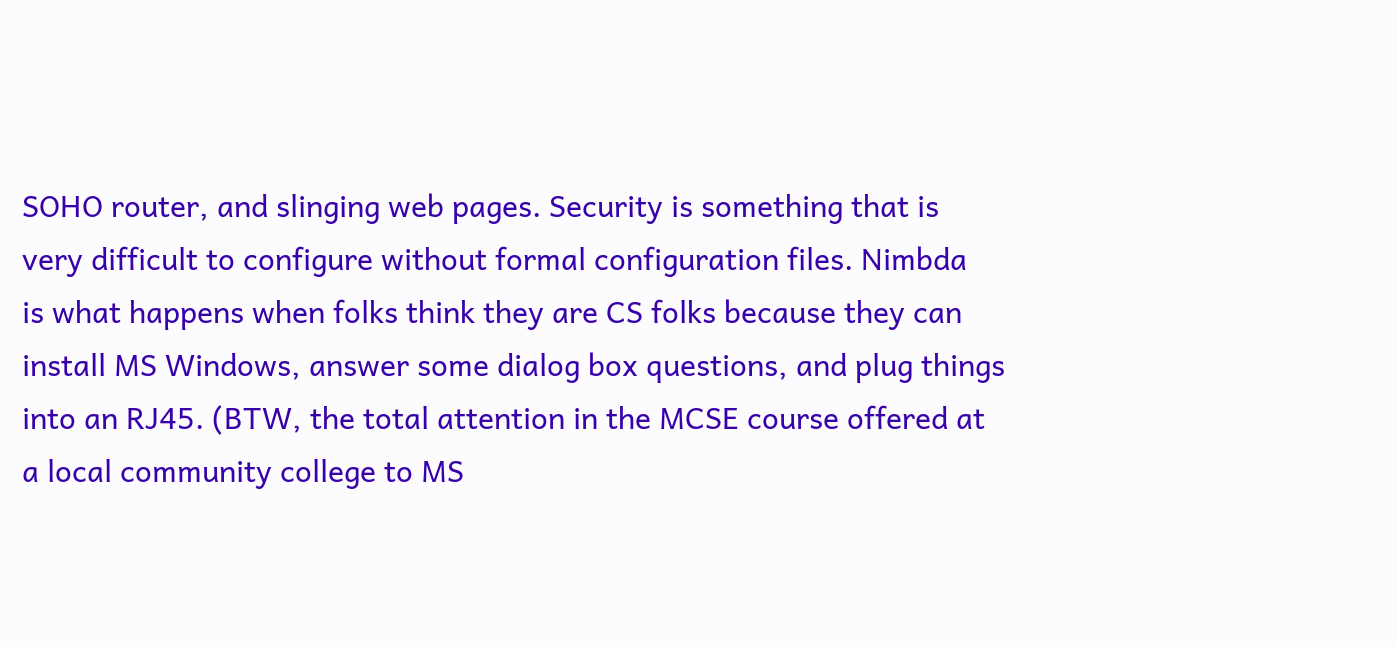SOHO router, and slinging web pages. Security is something that is
very difficult to configure without formal configuration files. Nimbda
is what happens when folks think they are CS folks because they can
install MS Windows, answer some dialog box questions, and plug things
into an RJ45. (BTW, the total attention in the MCSE course offered at
a local community college to MS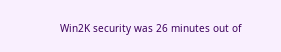Win2K security was 26 minutes out of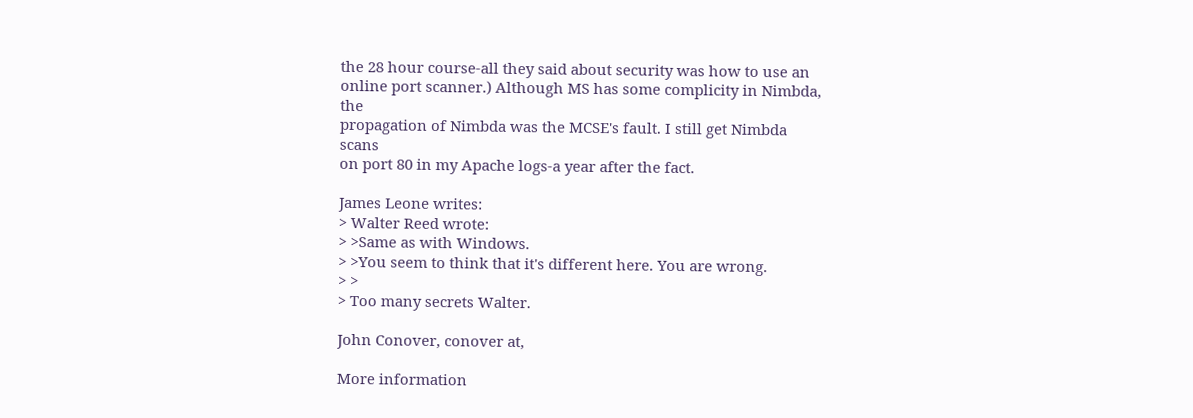the 28 hour course-all they said about security was how to use an
online port scanner.) Although MS has some complicity in Nimbda, the
propagation of Nimbda was the MCSE's fault. I still get Nimbda scans
on port 80 in my Apache logs-a year after the fact.

James Leone writes:
> Walter Reed wrote:
> >Same as with Windows.
> >You seem to think that it's different here. You are wrong.
> >
> Too many secrets Walter.

John Conover, conover at,

More information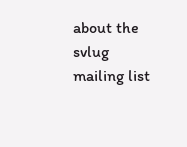about the svlug mailing list